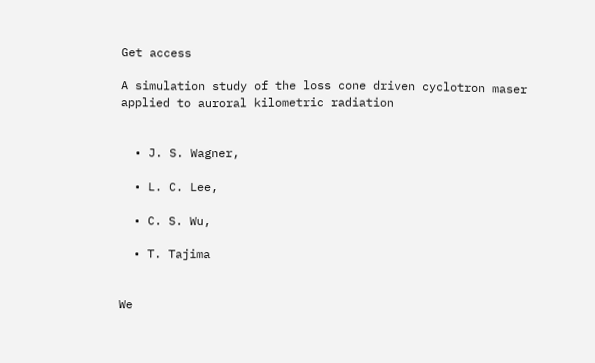Get access

A simulation study of the loss cone driven cyclotron maser applied to auroral kilometric radiation


  • J. S. Wagner,

  • L. C. Lee,

  • C. S. Wu,

  • T. Tajima


We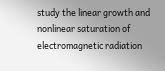study the linear growth and nonlinear saturation of electromagnetic radiation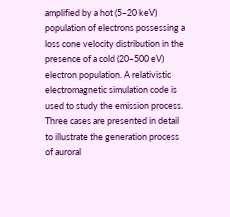amplified by a hot (5–20 keV) population of electrons possessing a loss cone velocity distribution in the presence of a cold (20–500 eV) electron population. A relativistic electromagnetic simulation code is used to study the emission process. Three cases are presented in detail to illustrate the generation process of auroral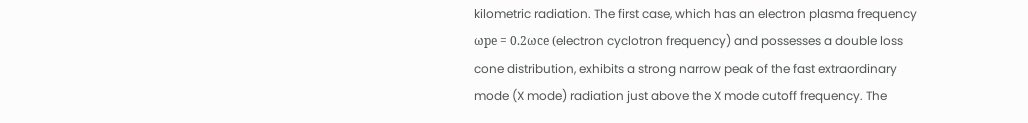kilometric radiation. The first case, which has an electron plasma frequency ωpe = 0.2ωce (electron cyclotron frequency) and possesses a double loss cone distribution, exhibits a strong narrow peak of the fast extraordinary mode (X mode) radiation just above the X mode cutoff frequency. The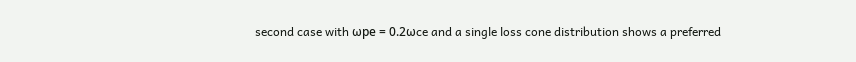second case with ωpe = 0.2ωce and a single loss cone distribution shows a preferred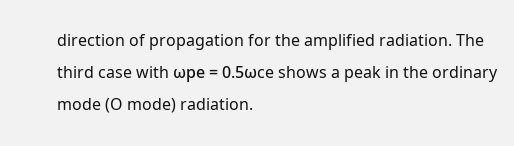direction of propagation for the amplified radiation. The third case with ωpe = 0.5ωce shows a peak in the ordinary mode (O mode) radiation.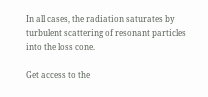In all cases, the radiation saturates by turbulent scattering of resonant particles into the loss cone.

Get access to the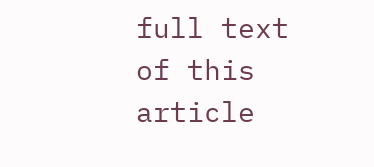full text of this article